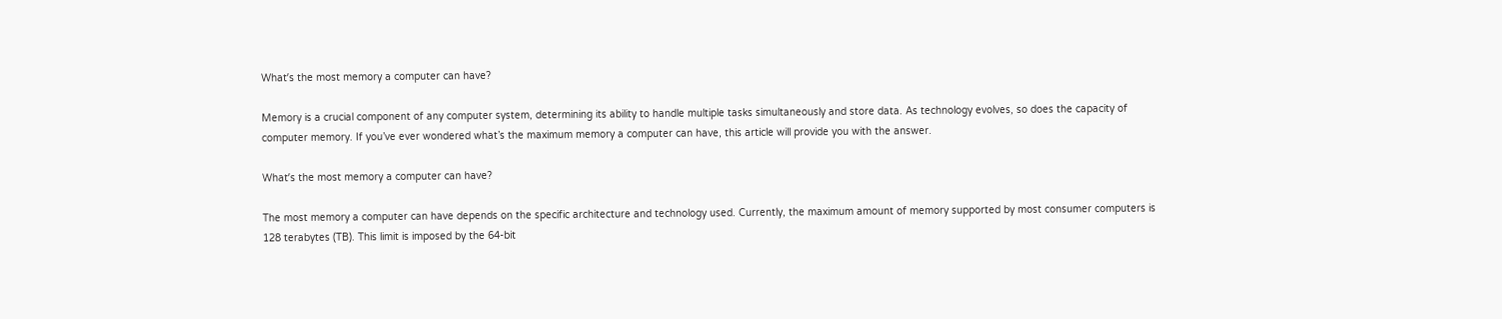Whatʼs the most memory a computer can have?

Memory is a crucial component of any computer system, determining its ability to handle multiple tasks simultaneously and store data. As technology evolves, so does the capacity of computer memory. If you’ve ever wondered what’s the maximum memory a computer can have, this article will provide you with the answer.

Whatʼs the most memory a computer can have?

The most memory a computer can have depends on the specific architecture and technology used. Currently, the maximum amount of memory supported by most consumer computers is 128 terabytes (TB). This limit is imposed by the 64-bit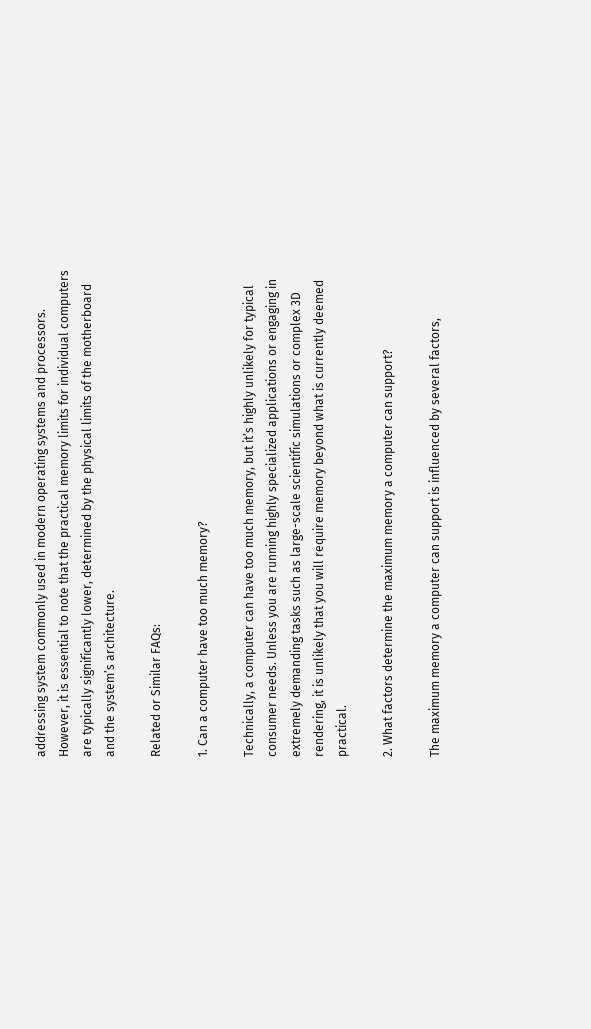addressing system commonly used in modern operating systems and processors. However, it is essential to note that the practical memory limits for individual computers are typically significantly lower, determined by the physical limits of the motherboard and the system’s architecture.

Related or Similar FAQs:

1. Can a computer have too much memory?

Technically, a computer can have too much memory, but it’s highly unlikely for typical consumer needs. Unless you are running highly specialized applications or engaging in extremely demanding tasks such as large-scale scientific simulations or complex 3D rendering, it is unlikely that you will require memory beyond what is currently deemed practical.

2. What factors determine the maximum memory a computer can support?

The maximum memory a computer can support is influenced by several factors,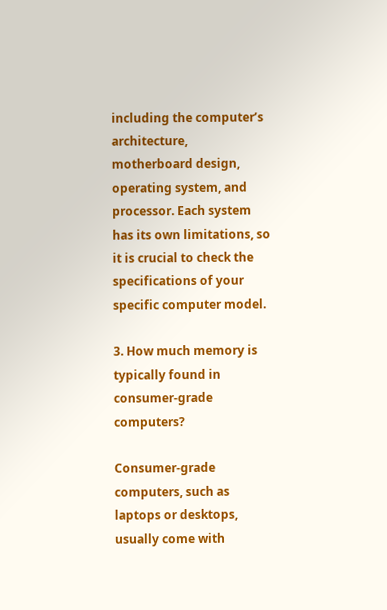including the computer’s architecture, motherboard design, operating system, and processor. Each system has its own limitations, so it is crucial to check the specifications of your specific computer model.

3. How much memory is typically found in consumer-grade computers?

Consumer-grade computers, such as laptops or desktops, usually come with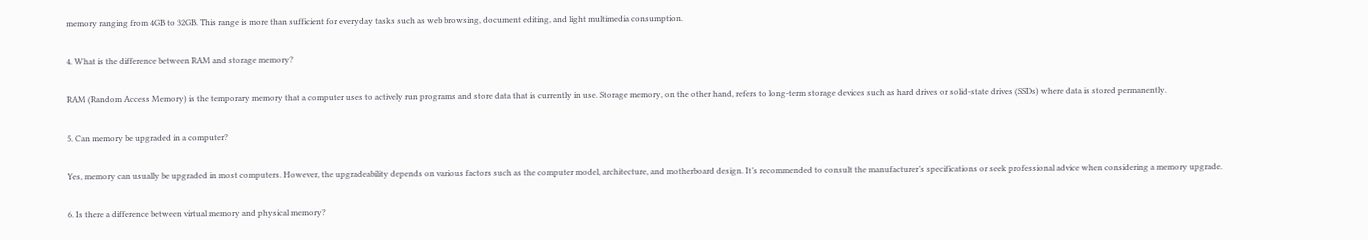memory ranging from 4GB to 32GB. This range is more than sufficient for everyday tasks such as web browsing, document editing, and light multimedia consumption.

4. What is the difference between RAM and storage memory?

RAM (Random Access Memory) is the temporary memory that a computer uses to actively run programs and store data that is currently in use. Storage memory, on the other hand, refers to long-term storage devices such as hard drives or solid-state drives (SSDs) where data is stored permanently.

5. Can memory be upgraded in a computer?

Yes, memory can usually be upgraded in most computers. However, the upgradeability depends on various factors such as the computer model, architecture, and motherboard design. It’s recommended to consult the manufacturer’s specifications or seek professional advice when considering a memory upgrade.

6. Is there a difference between virtual memory and physical memory?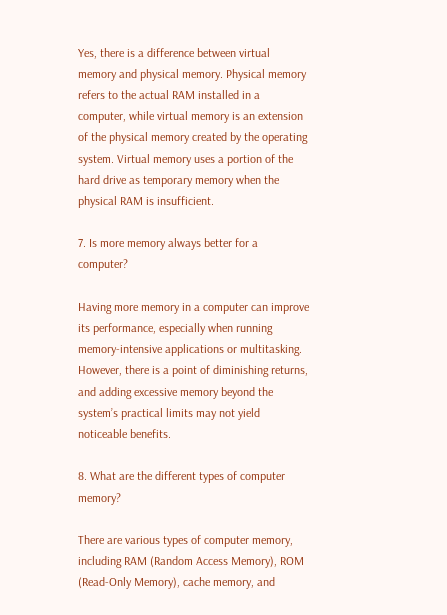Yes, there is a difference between virtual memory and physical memory. Physical memory refers to the actual RAM installed in a computer, while virtual memory is an extension of the physical memory created by the operating system. Virtual memory uses a portion of the hard drive as temporary memory when the physical RAM is insufficient.

7. Is more memory always better for a computer?

Having more memory in a computer can improve its performance, especially when running memory-intensive applications or multitasking. However, there is a point of diminishing returns, and adding excessive memory beyond the system’s practical limits may not yield noticeable benefits.

8. What are the different types of computer memory?

There are various types of computer memory, including RAM (Random Access Memory), ROM (Read-Only Memory), cache memory, and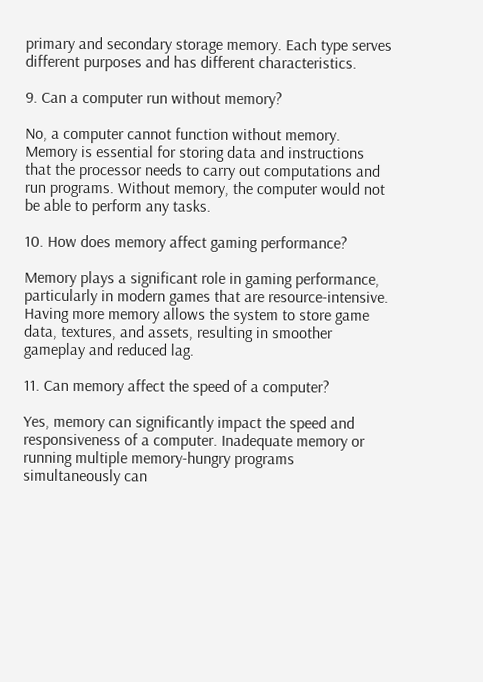primary and secondary storage memory. Each type serves different purposes and has different characteristics.

9. Can a computer run without memory?

No, a computer cannot function without memory. Memory is essential for storing data and instructions that the processor needs to carry out computations and run programs. Without memory, the computer would not be able to perform any tasks.

10. How does memory affect gaming performance?

Memory plays a significant role in gaming performance, particularly in modern games that are resource-intensive. Having more memory allows the system to store game data, textures, and assets, resulting in smoother gameplay and reduced lag.

11. Can memory affect the speed of a computer?

Yes, memory can significantly impact the speed and responsiveness of a computer. Inadequate memory or running multiple memory-hungry programs simultaneously can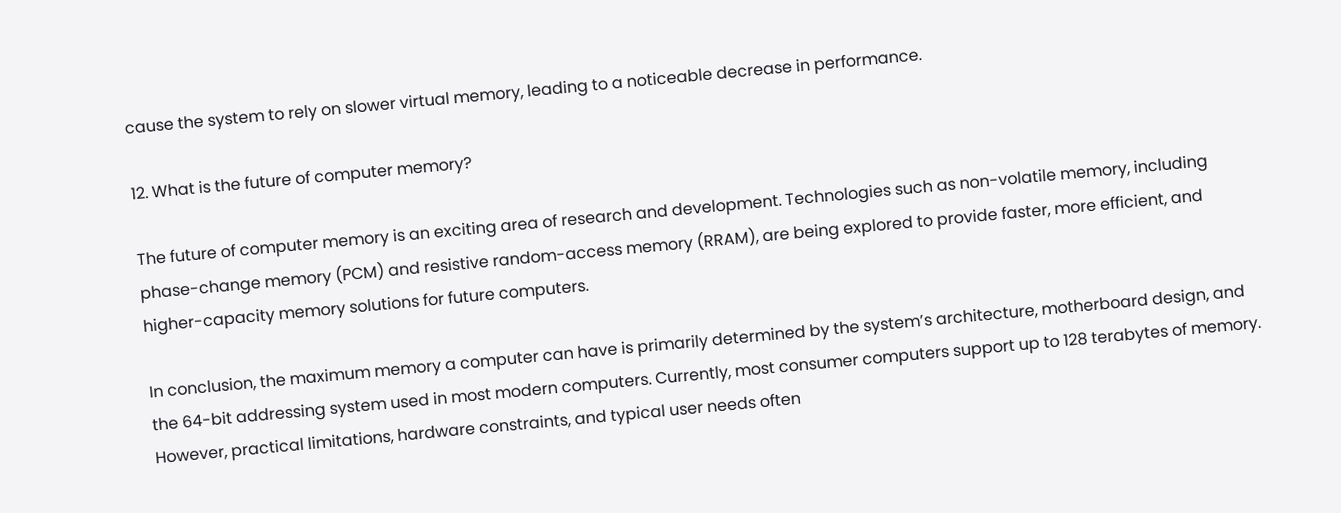cause the system to rely on slower virtual memory, leading to a noticeable decrease in performance.

12. What is the future of computer memory?

The future of computer memory is an exciting area of research and development. Technologies such as non-volatile memory, including phase-change memory (PCM) and resistive random-access memory (RRAM), are being explored to provide faster, more efficient, and higher-capacity memory solutions for future computers.

In conclusion, the maximum memory a computer can have is primarily determined by the system’s architecture, motherboard design, and the 64-bit addressing system used in most modern computers. Currently, most consumer computers support up to 128 terabytes of memory. However, practical limitations, hardware constraints, and typical user needs often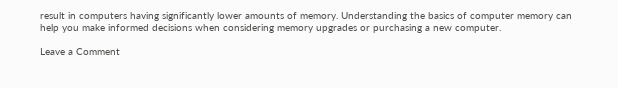result in computers having significantly lower amounts of memory. Understanding the basics of computer memory can help you make informed decisions when considering memory upgrades or purchasing a new computer.

Leave a Comment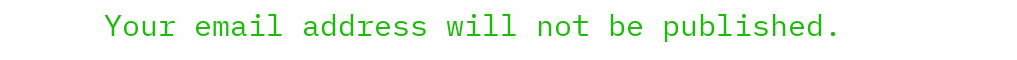Your email address will not be published.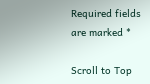Required fields are marked *

Scroll to Top